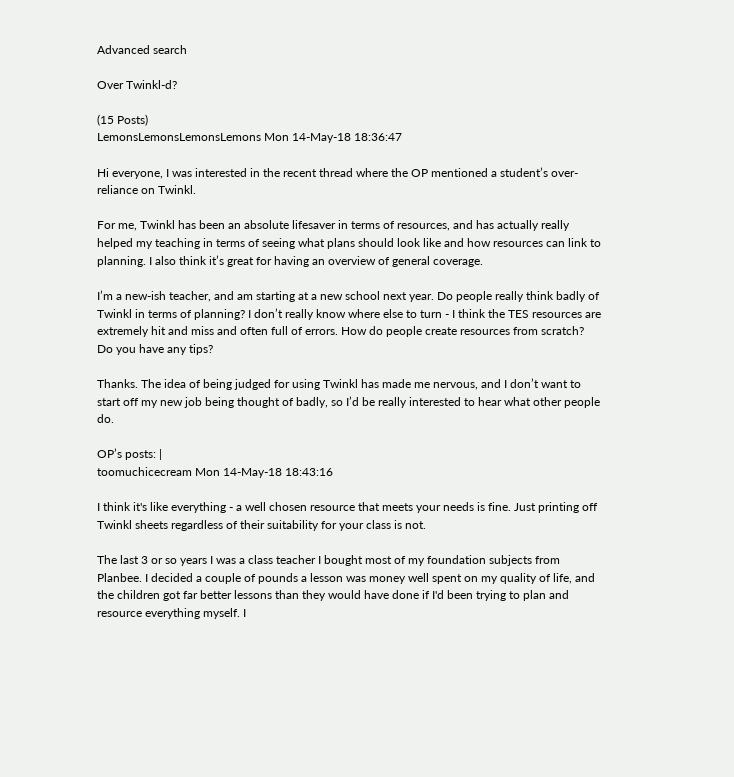Advanced search

Over Twinkl-d?

(15 Posts)
LemonsLemonsLemonsLemons Mon 14-May-18 18:36:47

Hi everyone, I was interested in the recent thread where the OP mentioned a student’s over-reliance on Twinkl.

For me, Twinkl has been an absolute lifesaver in terms of resources, and has actually really helped my teaching in terms of seeing what plans should look like and how resources can link to planning. I also think it’s great for having an overview of general coverage.

I’m a new-ish teacher, and am starting at a new school next year. Do people really think badly of Twinkl in terms of planning? I don’t really know where else to turn - I think the TES resources are extremely hit and miss and often full of errors. How do people create resources from scratch? Do you have any tips?

Thanks. The idea of being judged for using Twinkl has made me nervous, and I don’t want to start off my new job being thought of badly, so I’d be really interested to hear what other people do.

OP’s posts: |
toomuchicecream Mon 14-May-18 18:43:16

I think it's like everything - a well chosen resource that meets your needs is fine. Just printing off Twinkl sheets regardless of their suitability for your class is not.

The last 3 or so years I was a class teacher I bought most of my foundation subjects from Planbee. I decided a couple of pounds a lesson was money well spent on my quality of life, and the children got far better lessons than they would have done if I'd been trying to plan and resource everything myself. I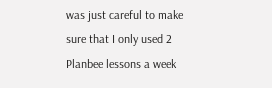was just careful to make sure that I only used 2 Planbee lessons a week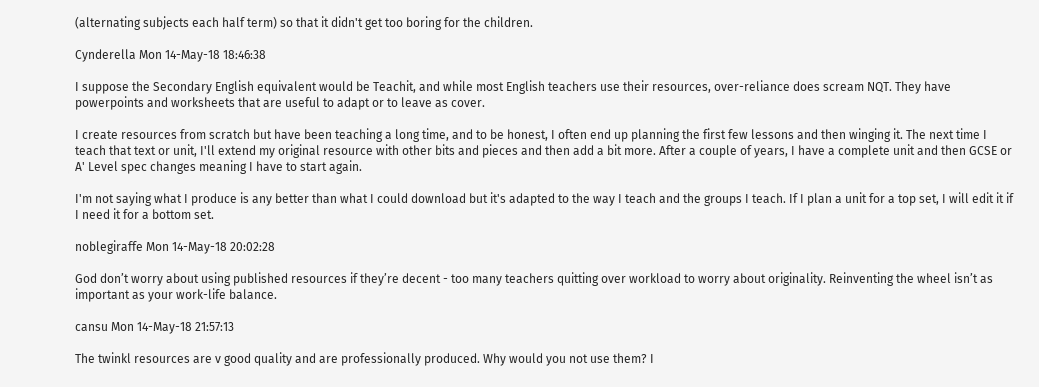(alternating subjects each half term) so that it didn't get too boring for the children.

Cynderella Mon 14-May-18 18:46:38

I suppose the Secondary English equivalent would be Teachit, and while most English teachers use their resources, over-reliance does scream NQT. They have powerpoints and worksheets that are useful to adapt or to leave as cover.

I create resources from scratch but have been teaching a long time, and to be honest, I often end up planning the first few lessons and then winging it. The next time I teach that text or unit, I'll extend my original resource with other bits and pieces and then add a bit more. After a couple of years, I have a complete unit and then GCSE or A' Level spec changes meaning I have to start again.

I'm not saying what I produce is any better than what I could download but it's adapted to the way I teach and the groups I teach. If I plan a unit for a top set, I will edit it if I need it for a bottom set.

noblegiraffe Mon 14-May-18 20:02:28

God don’t worry about using published resources if they’re decent - too many teachers quitting over workload to worry about originality. Reinventing the wheel isn’t as important as your work-life balance.

cansu Mon 14-May-18 21:57:13

The twinkl resources are v good quality and are professionally produced. Why would you not use them? I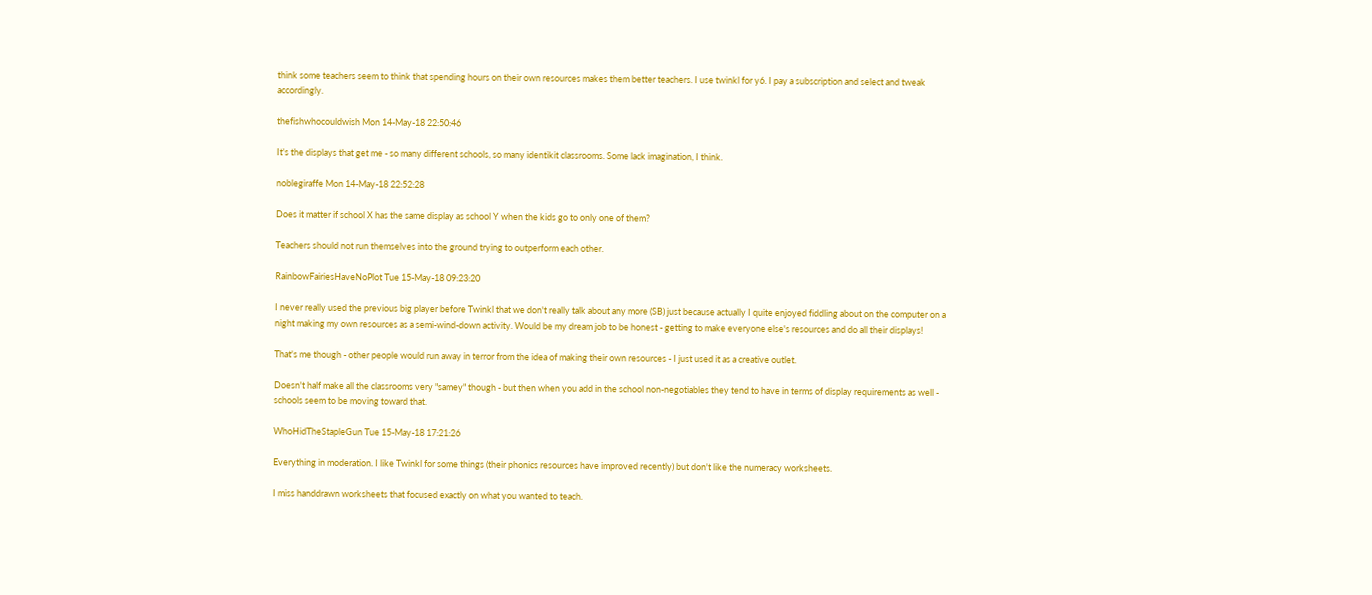think some teachers seem to think that spending hours on their own resources makes them better teachers. I use twinkl for y6. I pay a subscription and select and tweak accordingly.

thefishwhocouldwish Mon 14-May-18 22:50:46

It's the displays that get me - so many different schools, so many identikit classrooms. Some lack imagination, I think.

noblegiraffe Mon 14-May-18 22:52:28

Does it matter if school X has the same display as school Y when the kids go to only one of them?

Teachers should not run themselves into the ground trying to outperform each other.

RainbowFairiesHaveNoPlot Tue 15-May-18 09:23:20

I never really used the previous big player before Twinkl that we don't really talk about any more (SB) just because actually I quite enjoyed fiddling about on the computer on a night making my own resources as a semi-wind-down activity. Would be my dream job to be honest - getting to make everyone else's resources and do all their displays!

That's me though - other people would run away in terror from the idea of making their own resources - I just used it as a creative outlet.

Doesn't half make all the classrooms very "samey" though - but then when you add in the school non-negotiables they tend to have in terms of display requirements as well - schools seem to be moving toward that.

WhoHidTheStapleGun Tue 15-May-18 17:21:26

Everything in moderation. I like Twinkl for some things (their phonics resources have improved recently) but don't like the numeracy worksheets.

I miss handdrawn worksheets that focused exactly on what you wanted to teach.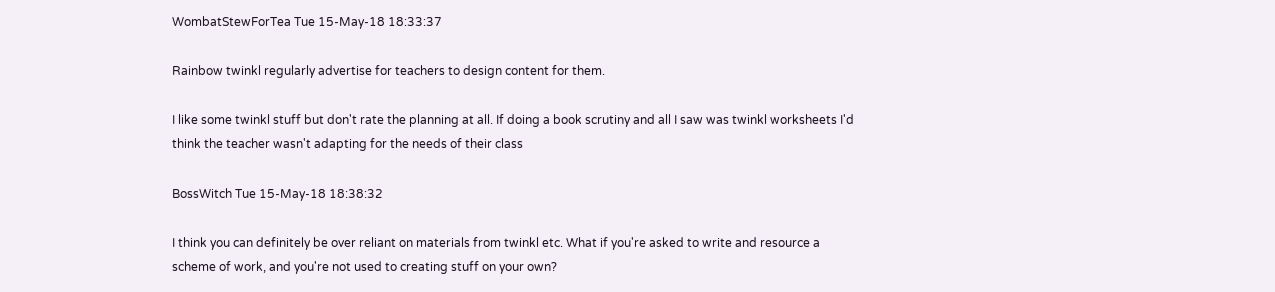WombatStewForTea Tue 15-May-18 18:33:37

Rainbow twinkl regularly advertise for teachers to design content for them.

I like some twinkl stuff but don't rate the planning at all. If doing a book scrutiny and all I saw was twinkl worksheets I'd think the teacher wasn't adapting for the needs of their class

BossWitch Tue 15-May-18 18:38:32

I think you can definitely be over reliant on materials from twinkl etc. What if you're asked to write and resource a scheme of work, and you're not used to creating stuff on your own?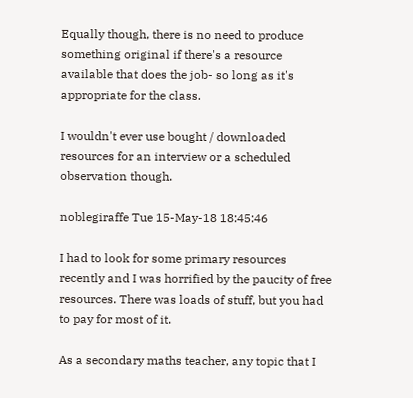Equally though, there is no need to produce something original if there's a resource available that does the job- so long as it's appropriate for the class.

I wouldn't ever use bought / downloaded resources for an interview or a scheduled observation though.

noblegiraffe Tue 15-May-18 18:45:46

I had to look for some primary resources recently and I was horrified by the paucity of free resources. There was loads of stuff, but you had to pay for most of it.

As a secondary maths teacher, any topic that I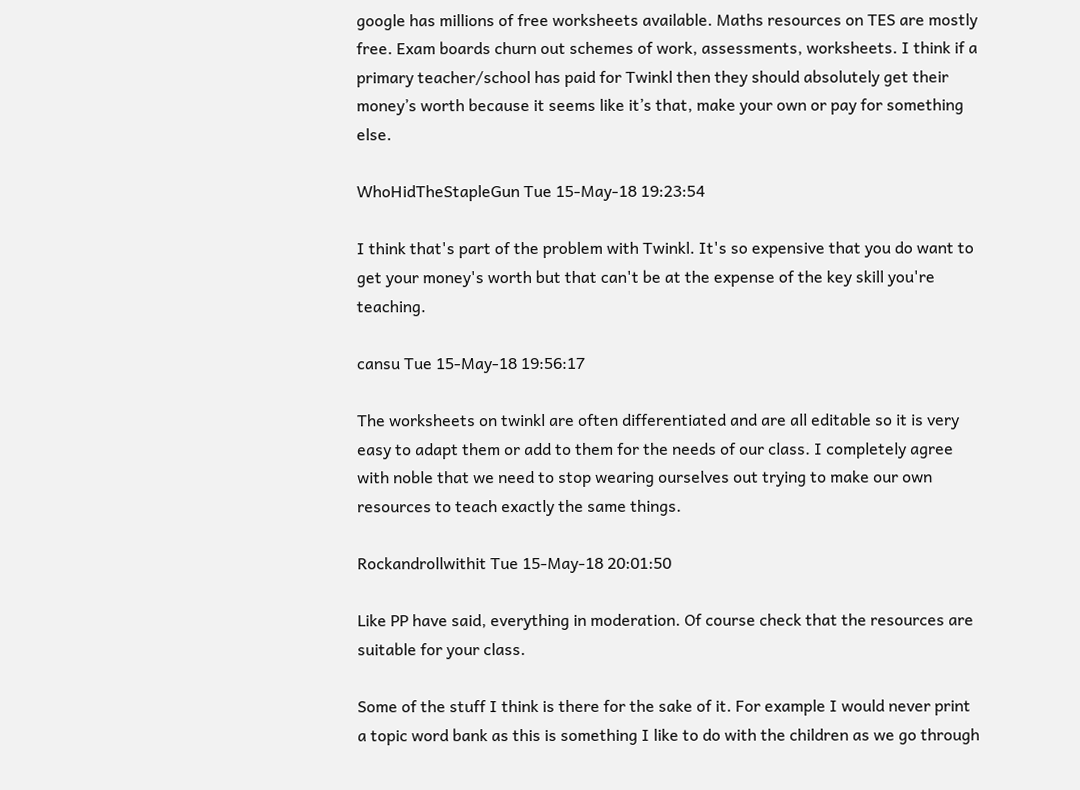google has millions of free worksheets available. Maths resources on TES are mostly free. Exam boards churn out schemes of work, assessments, worksheets. I think if a primary teacher/school has paid for Twinkl then they should absolutely get their money’s worth because it seems like it’s that, make your own or pay for something else.

WhoHidTheStapleGun Tue 15-May-18 19:23:54

I think that's part of the problem with Twinkl. It's so expensive that you do want to get your money's worth but that can't be at the expense of the key skill you're teaching.

cansu Tue 15-May-18 19:56:17

The worksheets on twinkl are often differentiated and are all editable so it is very easy to adapt them or add to them for the needs of our class. I completely agree with noble that we need to stop wearing ourselves out trying to make our own resources to teach exactly the same things.

Rockandrollwithit Tue 15-May-18 20:01:50

Like PP have said, everything in moderation. Of course check that the resources are suitable for your class.

Some of the stuff I think is there for the sake of it. For example I would never print a topic word bank as this is something I like to do with the children as we go through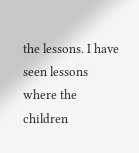the lessons. I have seen lessons where the children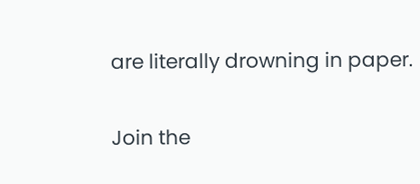are literally drowning in paper.

Join the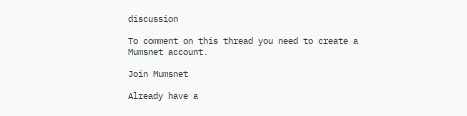discussion

To comment on this thread you need to create a Mumsnet account.

Join Mumsnet

Already have a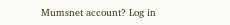Mumsnet account? Log in